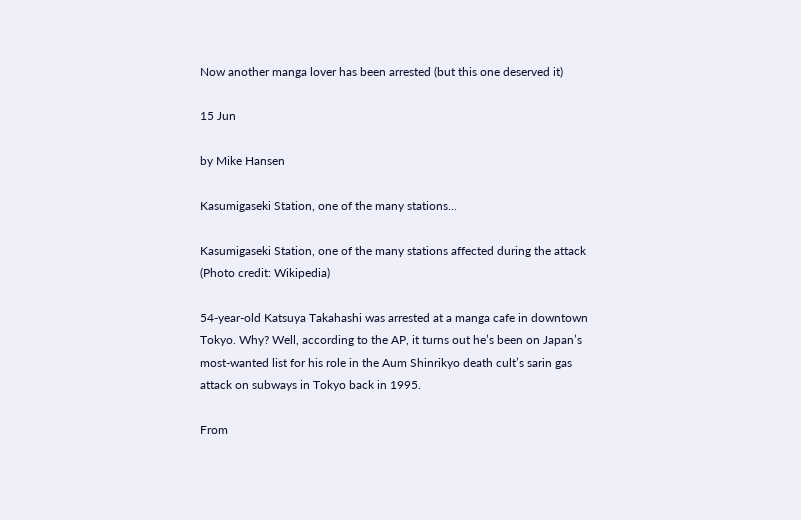Now another manga lover has been arrested (but this one deserved it)

15 Jun

by Mike Hansen

Kasumigaseki Station, one of the many stations...

Kasumigaseki Station, one of the many stations affected during the attack (Photo credit: Wikipedia)

54-year-old Katsuya Takahashi was arrested at a manga cafe in downtown Tokyo. Why? Well, according to the AP, it turns out he’s been on Japan’s most-wanted list for his role in the Aum Shinrikyo death cult’s sarin gas attack on subways in Tokyo back in 1995.

From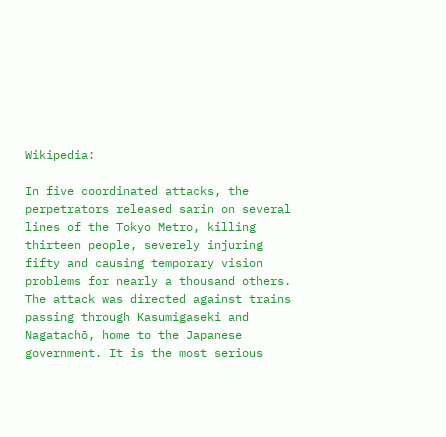Wikipedia:

In five coordinated attacks, the perpetrators released sarin on several lines of the Tokyo Metro, killing thirteen people, severely injuring fifty and causing temporary vision problems for nearly a thousand others. The attack was directed against trains passing through Kasumigaseki and Nagatachō, home to the Japanese government. It is the most serious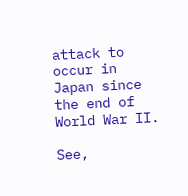attack to occur in Japan since the end of World War II.

See,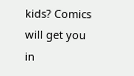kids? Comics will get you in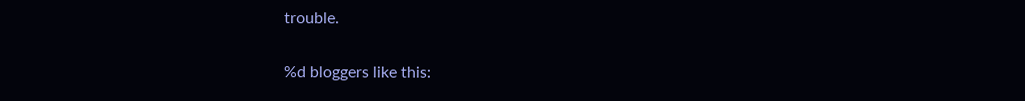trouble.

%d bloggers like this: